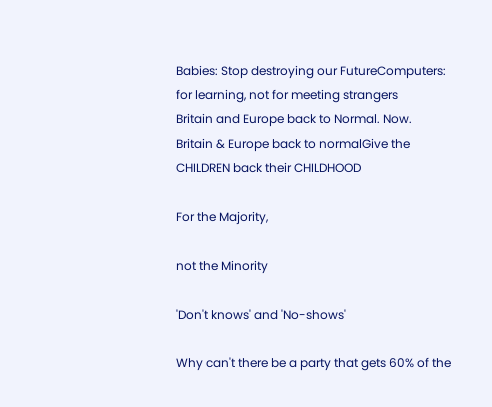Babies: Stop destroying our FutureComputers: for learning, not for meeting strangers
Britain and Europe back to Normal. Now.
Britain & Europe back to normalGive the CHILDREN back their CHILDHOOD

For the Majority,

not the Minority

'Don't knows' and 'No-shows'

Why can't there be a party that gets 60% of the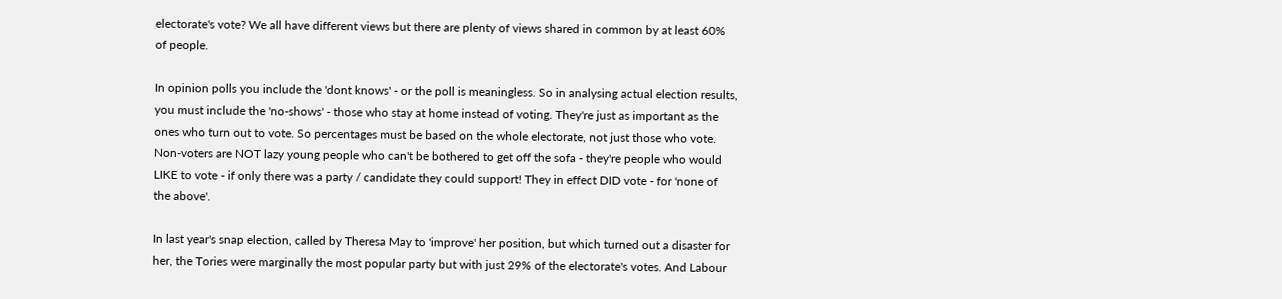electorate's vote? We all have different views but there are plenty of views shared in common by at least 60% of people.

In opinion polls you include the 'dont knows' - or the poll is meaningless. So in analysing actual election results, you must include the 'no-shows' - those who stay at home instead of voting. They're just as important as the ones who turn out to vote. So percentages must be based on the whole electorate, not just those who vote. Non-voters are NOT lazy young people who can't be bothered to get off the sofa - they're people who would LIKE to vote - if only there was a party / candidate they could support! They in effect DID vote - for 'none of the above'.

In last year's snap election, called by Theresa May to 'improve' her position, but which turned out a disaster for her, the Tories were marginally the most popular party but with just 29% of the electorate's votes. And Labour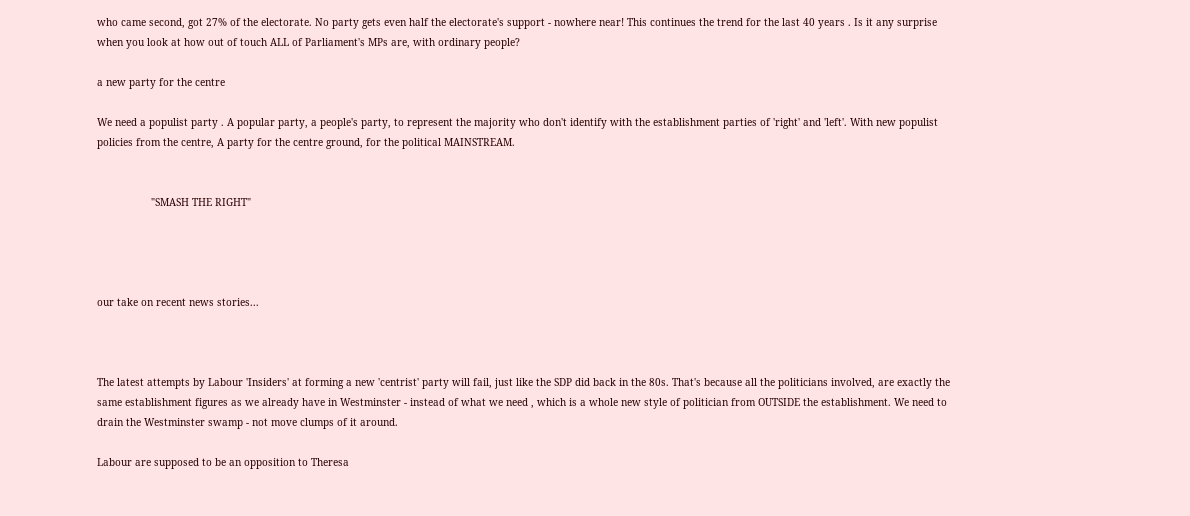who came second, got 27% of the electorate. No party gets even half the electorate's support - nowhere near! This continues the trend for the last 40 years . Is it any surprise when you look at how out of touch ALL of Parliament's MPs are, with ordinary people?

a new party for the centre

We need a populist party . A popular party, a people's party, to represent the majority who don't identify with the establishment parties of 'right' and 'left'. With new populist policies from the centre, A party for the centre ground, for the political MAINSTREAM.


                  "SMASH THE RIGHT"




our take on recent news stories...



The latest attempts by Labour 'Insiders' at forming a new 'centrist' party will fail, just like the SDP did back in the 80s. That's because all the politicians involved, are exactly the same establishment figures as we already have in Westminster - instead of what we need , which is a whole new style of politician from OUTSIDE the establishment. We need to drain the Westminster swamp - not move clumps of it around.

Labour are supposed to be an opposition to Theresa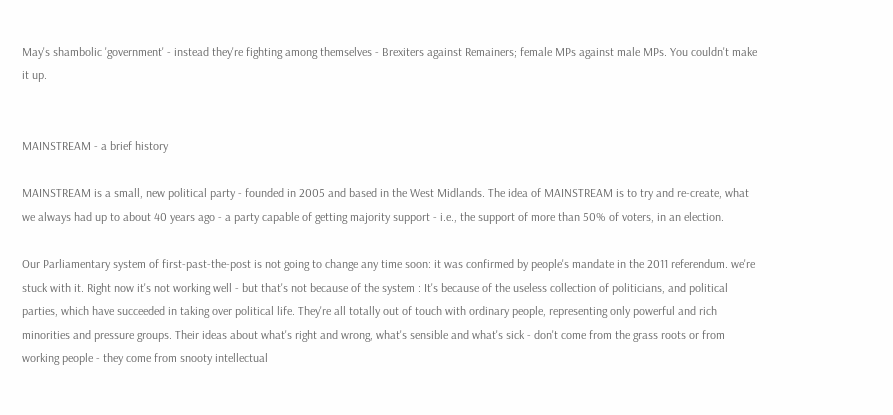May's shambolic 'government' - instead they're fighting among themselves - Brexiters against Remainers; female MPs against male MPs. You couldn't make it up.


MAINSTREAM - a brief history

MAINSTREAM is a small, new political party - founded in 2005 and based in the West Midlands. The idea of MAINSTREAM is to try and re-create, what we always had up to about 40 years ago - a party capable of getting majority support - i.e., the support of more than 50% of voters, in an election.

Our Parliamentary system of first-past-the-post is not going to change any time soon: it was confirmed by people's mandate in the 2011 referendum. we're stuck with it. Right now it's not working well - but that's not because of the system : It's because of the useless collection of politicians, and political parties, which have succeeded in taking over political life. They're all totally out of touch with ordinary people, representing only powerful and rich minorities and pressure groups. Their ideas about what's right and wrong, what's sensible and what's sick - don't come from the grass roots or from working people - they come from snooty intellectual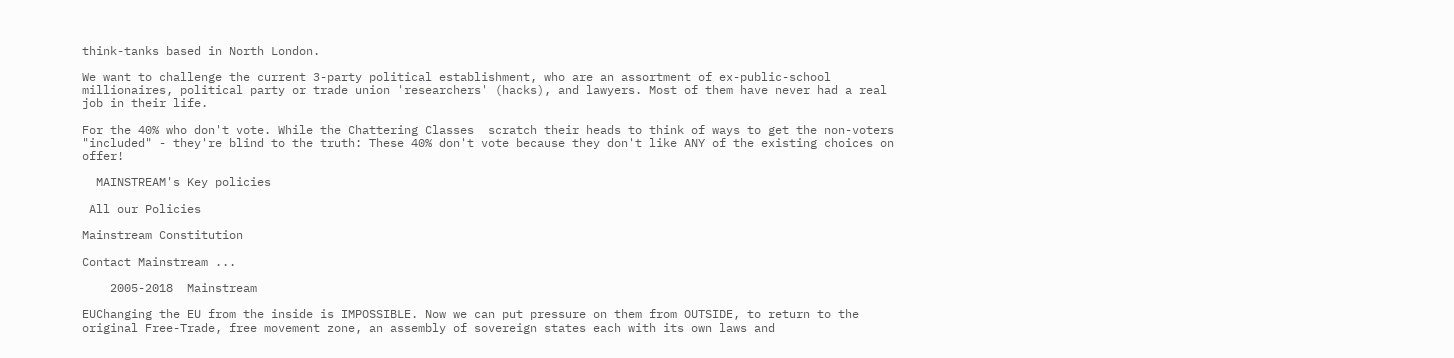think-tanks based in North London.

We want to challenge the current 3-party political establishment, who are an assortment of ex-public-school millionaires, political party or trade union 'researchers' (hacks), and lawyers. Most of them have never had a real job in their life.

For the 40% who don't vote. While the Chattering Classes  scratch their heads to think of ways to get the non-voters "included" - they're blind to the truth: These 40% don't vote because they don't like ANY of the existing choices on offer!

  MAINSTREAM's Key policies

 All our Policies

Mainstream Constitution

Contact Mainstream ...

    2005-2018  Mainstream

EUChanging the EU from the inside is IMPOSSIBLE. Now we can put pressure on them from OUTSIDE, to return to the original Free-Trade, free movement zone, an assembly of sovereign states each with its own laws and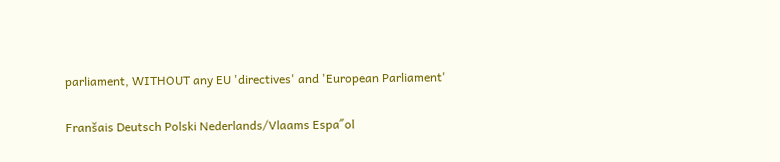parliament, WITHOUT any EU 'directives' and 'European Parliament'

Franšais Deutsch Polski Nederlands/Vlaams Espa˝ol